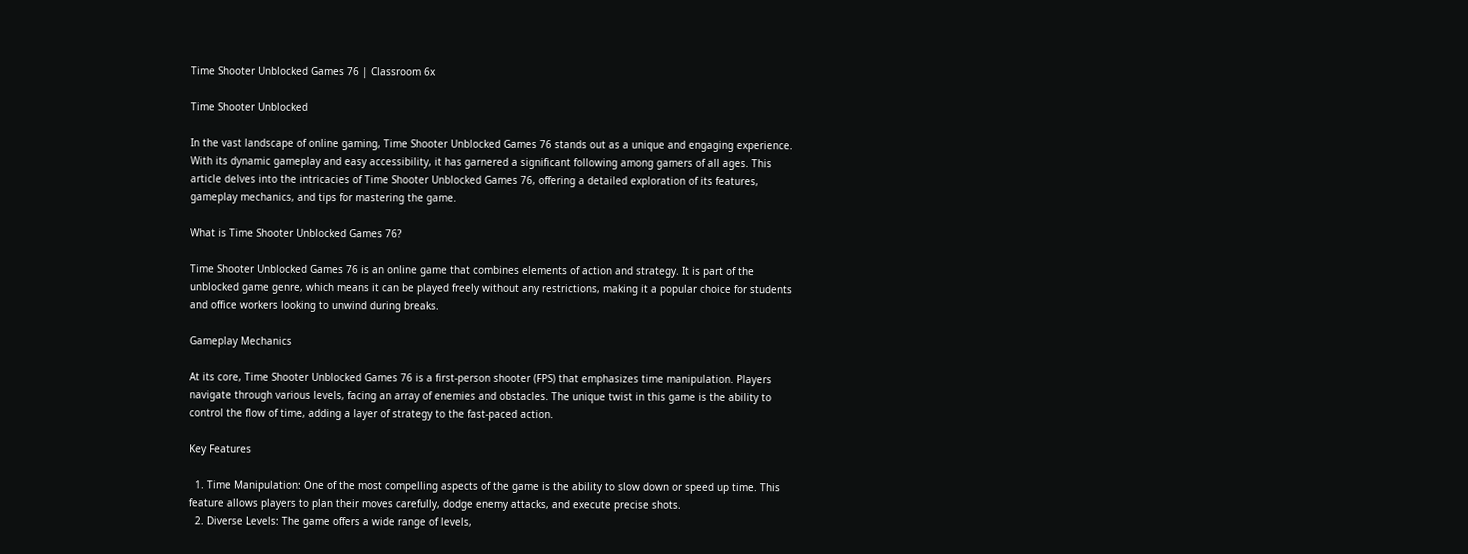Time Shooter Unblocked Games 76 | Classroom 6x

Time Shooter Unblocked

In the vast landscape of online gaming, Time Shooter Unblocked Games 76 stands out as a unique and engaging experience. With its dynamic gameplay and easy accessibility, it has garnered a significant following among gamers of all ages. This article delves into the intricacies of Time Shooter Unblocked Games 76, offering a detailed exploration of its features, gameplay mechanics, and tips for mastering the game.

What is Time Shooter Unblocked Games 76?

Time Shooter Unblocked Games 76 is an online game that combines elements of action and strategy. It is part of the unblocked game genre, which means it can be played freely without any restrictions, making it a popular choice for students and office workers looking to unwind during breaks.

Gameplay Mechanics

At its core, Time Shooter Unblocked Games 76 is a first-person shooter (FPS) that emphasizes time manipulation. Players navigate through various levels, facing an array of enemies and obstacles. The unique twist in this game is the ability to control the flow of time, adding a layer of strategy to the fast-paced action.

Key Features

  1. Time Manipulation: One of the most compelling aspects of the game is the ability to slow down or speed up time. This feature allows players to plan their moves carefully, dodge enemy attacks, and execute precise shots.
  2. Diverse Levels: The game offers a wide range of levels,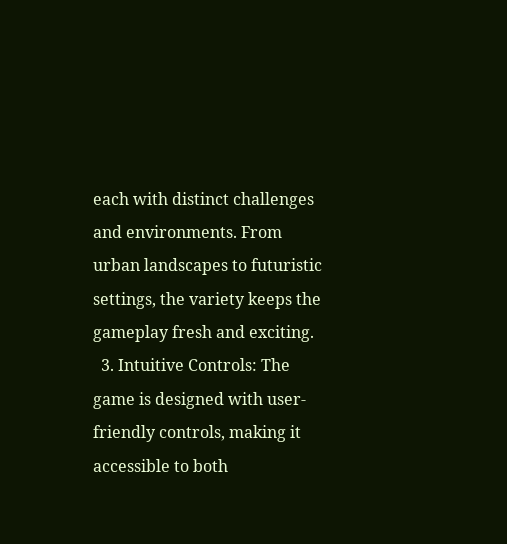each with distinct challenges and environments. From urban landscapes to futuristic settings, the variety keeps the gameplay fresh and exciting.
  3. Intuitive Controls: The game is designed with user-friendly controls, making it accessible to both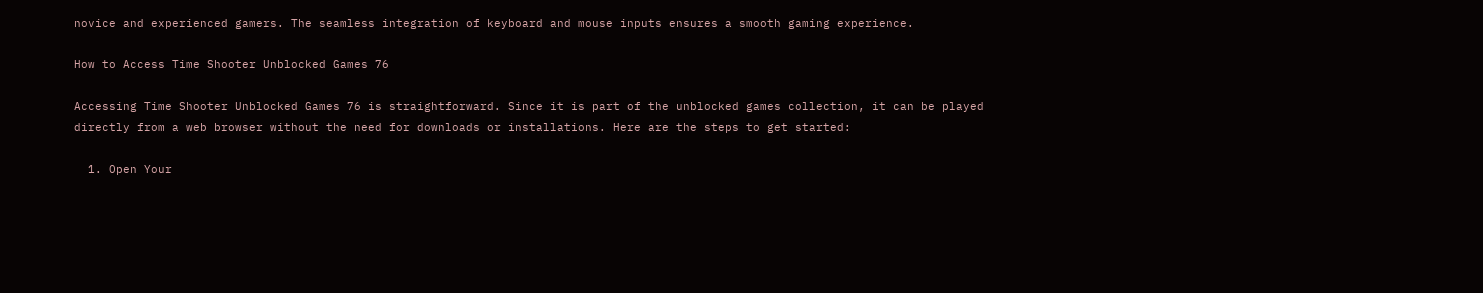novice and experienced gamers. The seamless integration of keyboard and mouse inputs ensures a smooth gaming experience.

How to Access Time Shooter Unblocked Games 76

Accessing Time Shooter Unblocked Games 76 is straightforward. Since it is part of the unblocked games collection, it can be played directly from a web browser without the need for downloads or installations. Here are the steps to get started:

  1. Open Your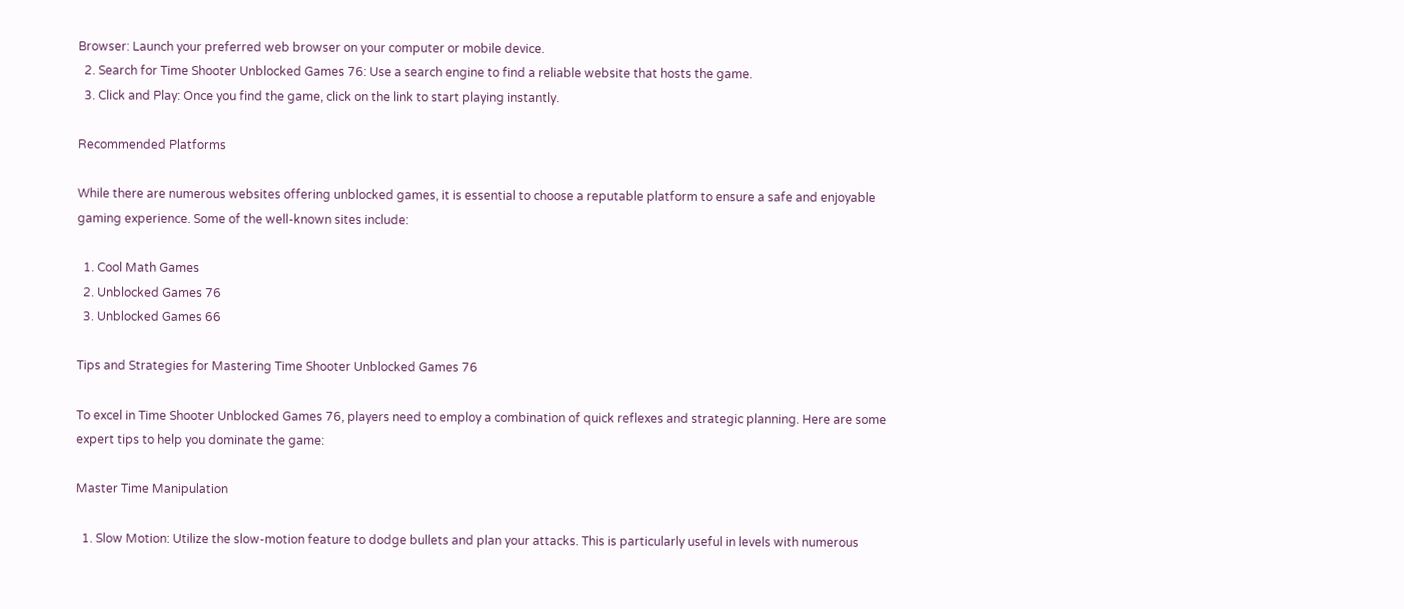Browser: Launch your preferred web browser on your computer or mobile device.
  2. Search for Time Shooter Unblocked Games 76: Use a search engine to find a reliable website that hosts the game.
  3. Click and Play: Once you find the game, click on the link to start playing instantly.

Recommended Platforms

While there are numerous websites offering unblocked games, it is essential to choose a reputable platform to ensure a safe and enjoyable gaming experience. Some of the well-known sites include:

  1. Cool Math Games
  2. Unblocked Games 76
  3. Unblocked Games 66

Tips and Strategies for Mastering Time Shooter Unblocked Games 76

To excel in Time Shooter Unblocked Games 76, players need to employ a combination of quick reflexes and strategic planning. Here are some expert tips to help you dominate the game:

Master Time Manipulation

  1. Slow Motion: Utilize the slow-motion feature to dodge bullets and plan your attacks. This is particularly useful in levels with numerous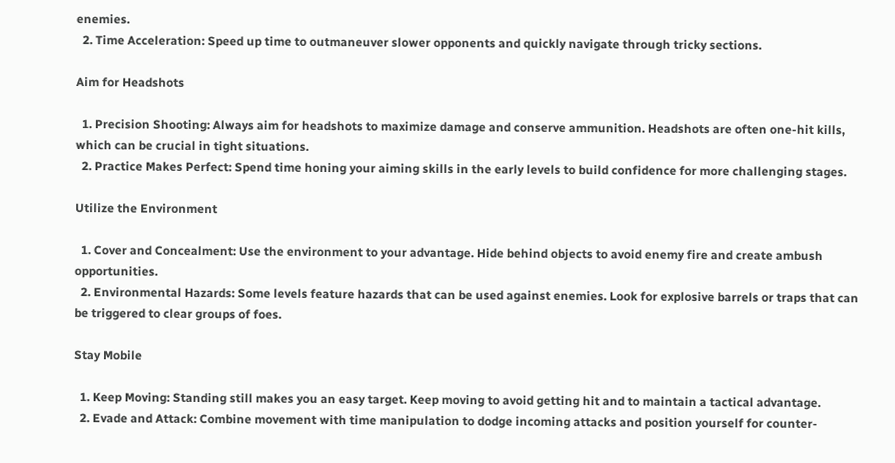enemies.
  2. Time Acceleration: Speed up time to outmaneuver slower opponents and quickly navigate through tricky sections.

Aim for Headshots

  1. Precision Shooting: Always aim for headshots to maximize damage and conserve ammunition. Headshots are often one-hit kills, which can be crucial in tight situations.
  2. Practice Makes Perfect: Spend time honing your aiming skills in the early levels to build confidence for more challenging stages.

Utilize the Environment

  1. Cover and Concealment: Use the environment to your advantage. Hide behind objects to avoid enemy fire and create ambush opportunities.
  2. Environmental Hazards: Some levels feature hazards that can be used against enemies. Look for explosive barrels or traps that can be triggered to clear groups of foes.

Stay Mobile

  1. Keep Moving: Standing still makes you an easy target. Keep moving to avoid getting hit and to maintain a tactical advantage.
  2. Evade and Attack: Combine movement with time manipulation to dodge incoming attacks and position yourself for counter-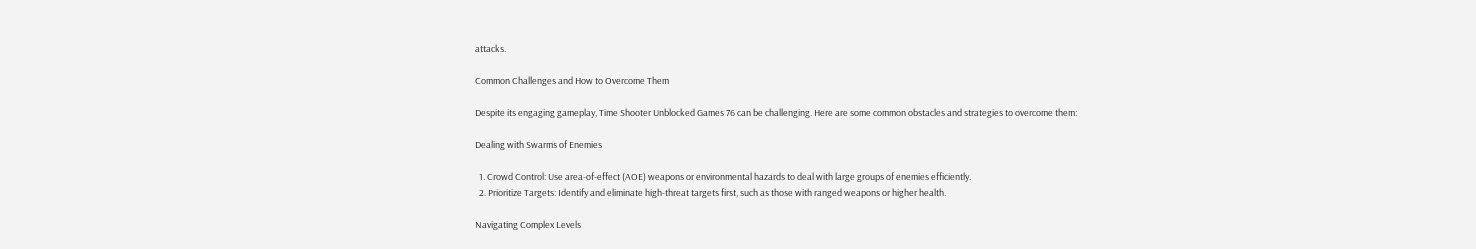attacks.

Common Challenges and How to Overcome Them

Despite its engaging gameplay, Time Shooter Unblocked Games 76 can be challenging. Here are some common obstacles and strategies to overcome them:

Dealing with Swarms of Enemies

  1. Crowd Control: Use area-of-effect (AOE) weapons or environmental hazards to deal with large groups of enemies efficiently.
  2. Prioritize Targets: Identify and eliminate high-threat targets first, such as those with ranged weapons or higher health.

Navigating Complex Levels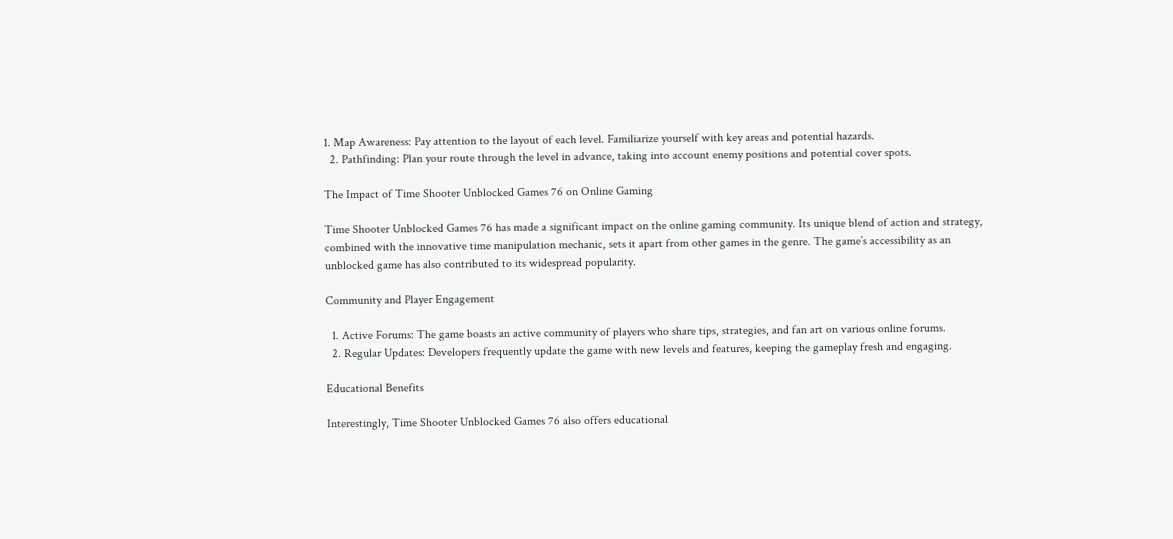1. Map Awareness: Pay attention to the layout of each level. Familiarize yourself with key areas and potential hazards.
  2. Pathfinding: Plan your route through the level in advance, taking into account enemy positions and potential cover spots.

The Impact of Time Shooter Unblocked Games 76 on Online Gaming

Time Shooter Unblocked Games 76 has made a significant impact on the online gaming community. Its unique blend of action and strategy, combined with the innovative time manipulation mechanic, sets it apart from other games in the genre. The game’s accessibility as an unblocked game has also contributed to its widespread popularity.

Community and Player Engagement

  1. Active Forums: The game boasts an active community of players who share tips, strategies, and fan art on various online forums.
  2. Regular Updates: Developers frequently update the game with new levels and features, keeping the gameplay fresh and engaging.

Educational Benefits

Interestingly, Time Shooter Unblocked Games 76 also offers educational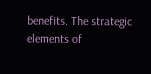benefits. The strategic elements of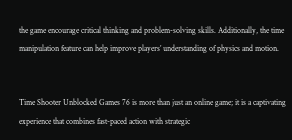the game encourage critical thinking and problem-solving skills. Additionally, the time manipulation feature can help improve players’ understanding of physics and motion.


Time Shooter Unblocked Games 76 is more than just an online game; it is a captivating experience that combines fast-paced action with strategic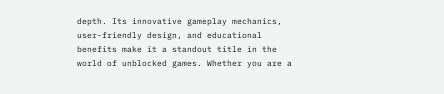depth. Its innovative gameplay mechanics, user-friendly design, and educational benefits make it a standout title in the world of unblocked games. Whether you are a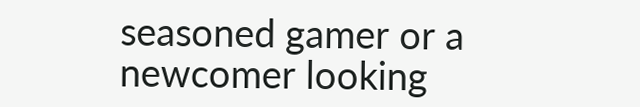seasoned gamer or a newcomer looking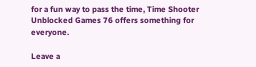for a fun way to pass the time, Time Shooter Unblocked Games 76 offers something for everyone.

Leave a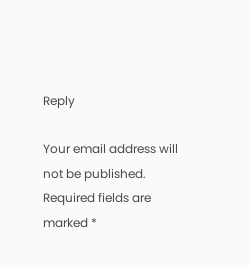Reply

Your email address will not be published. Required fields are marked *